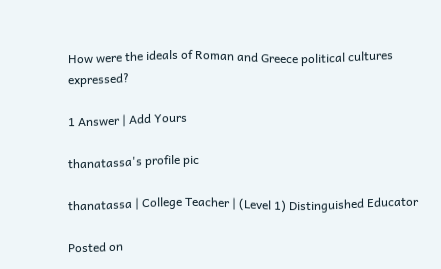How were the ideals of Roman and Greece political cultures expressed?

1 Answer | Add Yours

thanatassa's profile pic

thanatassa | College Teacher | (Level 1) Distinguished Educator

Posted on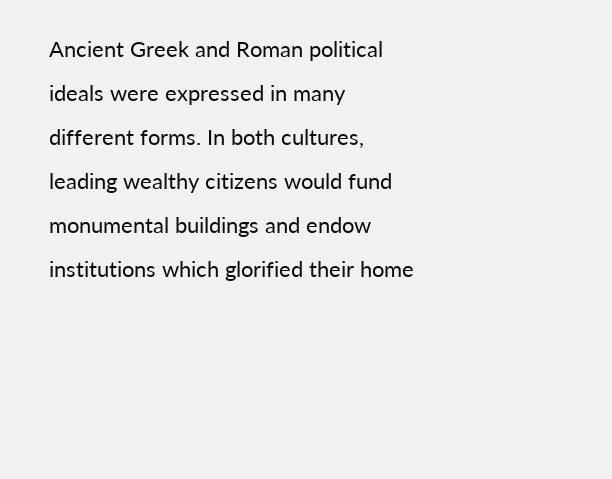Ancient Greek and Roman political ideals were expressed in many different forms. In both cultures, leading wealthy citizens would fund monumental buildings and endow institutions which glorified their home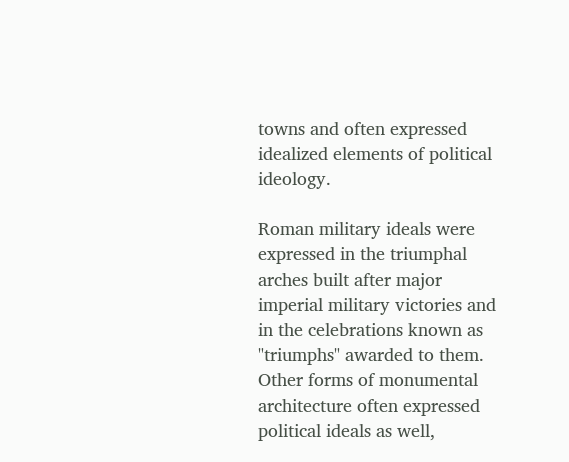towns and often expressed idealized elements of political ideology.

Roman military ideals were expressed in the triumphal arches built after major imperial military victories and in the celebrations known as "triumphs" awarded to them. Other forms of monumental architecture often expressed political ideals as well,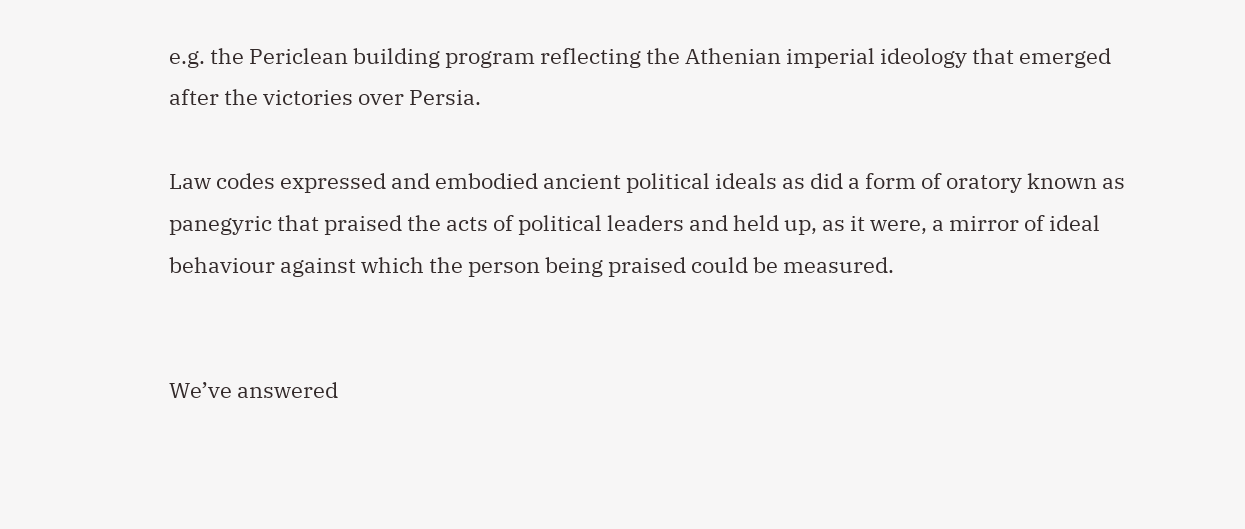e.g. the Periclean building program reflecting the Athenian imperial ideology that emerged after the victories over Persia.

Law codes expressed and embodied ancient political ideals as did a form of oratory known as panegyric that praised the acts of political leaders and held up, as it were, a mirror of ideal behaviour against which the person being praised could be measured.


We’ve answered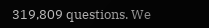319,809 questions. We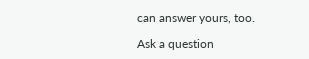can answer yours, too.

Ask a question